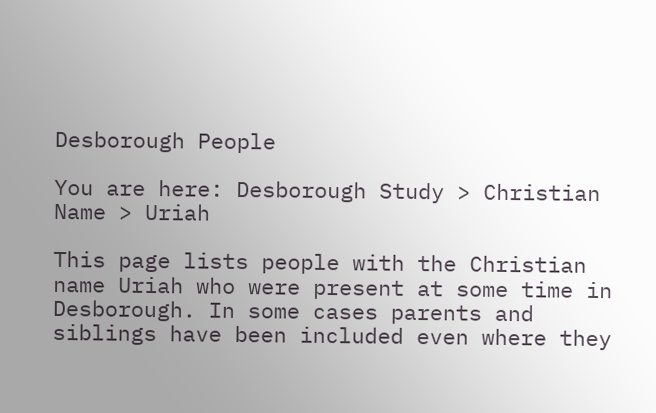Desborough People

You are here: Desborough Study > Christian Name > Uriah

This page lists people with the Christian name Uriah who were present at some time in Desborough. In some cases parents and siblings have been included even where they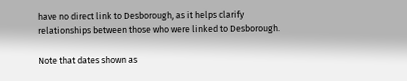have no direct link to Desborough, as it helps clarify relationships between those who were linked to Desborough.

Note that dates shown as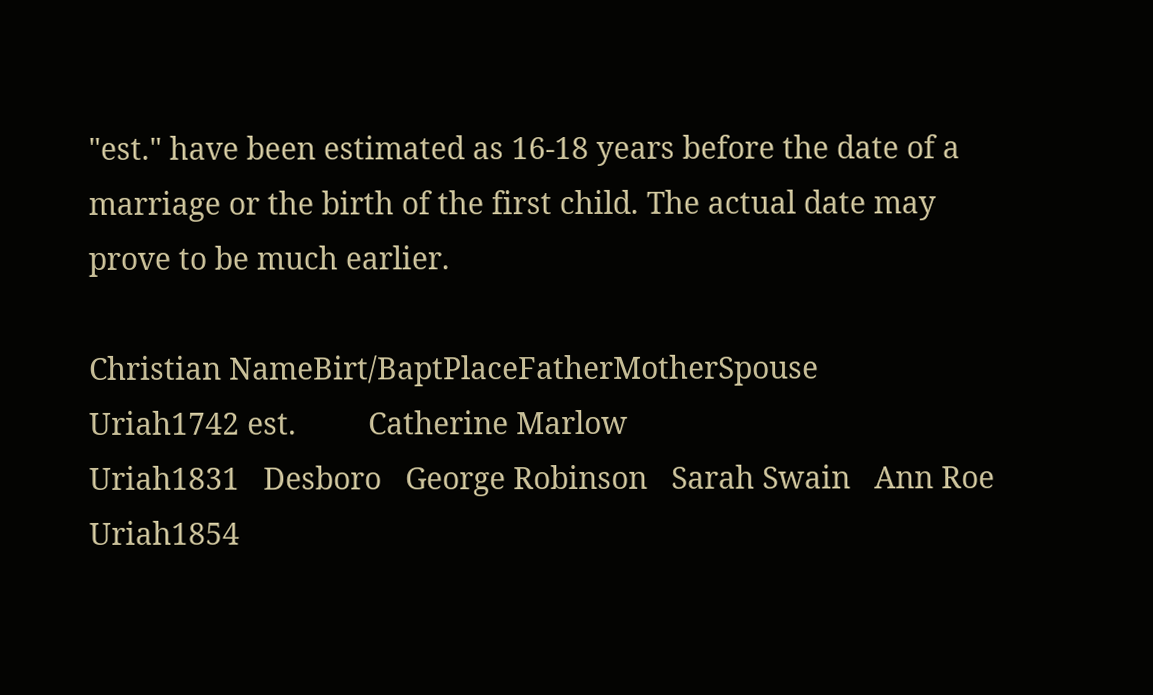"est." have been estimated as 16-18 years before the date of a marriage or the birth of the first child. The actual date may prove to be much earlier.

Christian NameBirt/BaptPlaceFatherMotherSpouse
Uriah1742 est.         Catherine Marlow
Uriah1831   Desboro   George Robinson   Sarah Swain   Ann Roe
Uriah1854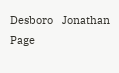Desboro   Jonathan Page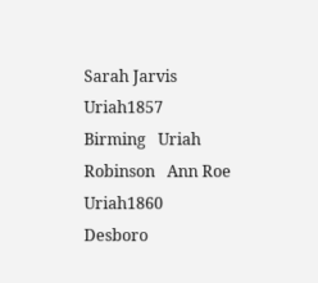Sarah Jarvis
Uriah1857   Birming   Uriah Robinson   Ann Roe
Uriah1860   Desboro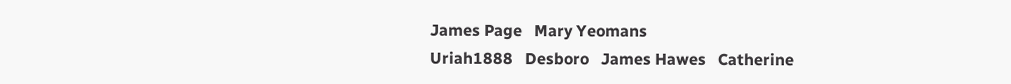James Page   Mary Yeomans
Uriah1888   Desboro   James Hawes   Catherine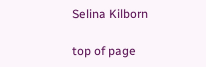Selina Kilborn

top of page